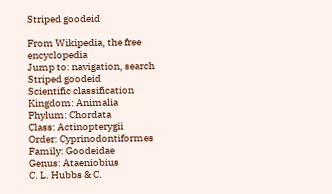Striped goodeid

From Wikipedia, the free encyclopedia
Jump to: navigation, search
Striped goodeid
Scientific classification
Kingdom: Animalia
Phylum: Chordata
Class: Actinopterygii
Order: Cyprinodontiformes
Family: Goodeidae
Genus: Ataeniobius
C. L. Hubbs & C.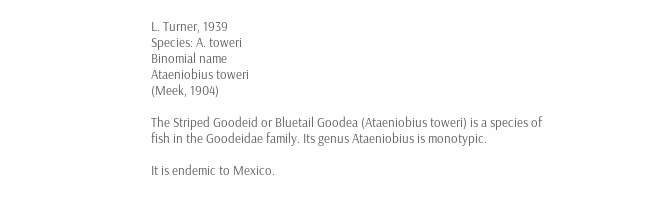L. Turner, 1939
Species: A. toweri
Binomial name
Ataeniobius toweri
(Meek, 1904)

The Striped Goodeid or Bluetail Goodea (Ataeniobius toweri) is a species of fish in the Goodeidae family. Its genus Ataeniobius is monotypic.

It is endemic to Mexico.